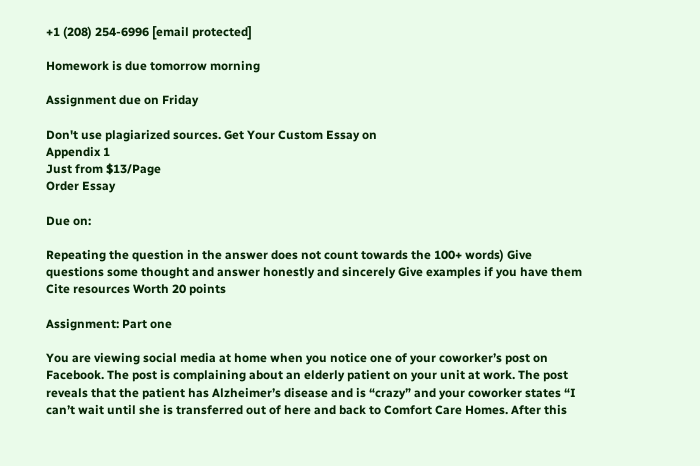+1 (208) 254-6996 [email protected]

Homework is due tomorrow morning

Assignment due on Friday

Don't use plagiarized sources. Get Your Custom Essay on
Appendix 1
Just from $13/Page
Order Essay

Due on:

Repeating the question in the answer does not count towards the 100+ words) Give questions some thought and answer honestly and sincerely Give examples if you have them Cite resources Worth 20 points

Assignment: Part one

You are viewing social media at home when you notice one of your coworker’s post on Facebook. The post is complaining about an elderly patient on your unit at work. The post reveals that the patient has Alzheimer’s disease and is “crazy” and your coworker states “I can’t wait until she is transferred out of here and back to Comfort Care Homes. After this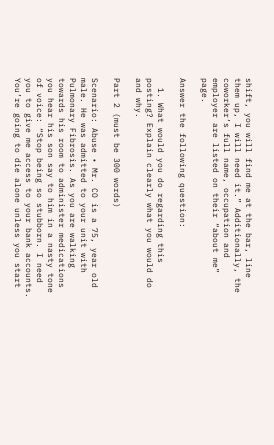shift, you will find me at the bar, line them up, I will need it.” Additionally, the coworker’s full name, occupation and employer are listed on their “about me” page.

Answer the following question:

  1. What would you do regarding this posting? Explain clearly what you would do and why.

Part 2 (must be 300 words)

Scenario: Abuse • Mr. CO is a 75, year old male. He was admitted to your unit with Pulmonary Fibrosis. As you are walking towards his room to administer medications you hear his son say to him in a nasty tone of voice: “Stop being so stubborn. I need you to give me access to your bank accounts. You’re going to die alone unless you start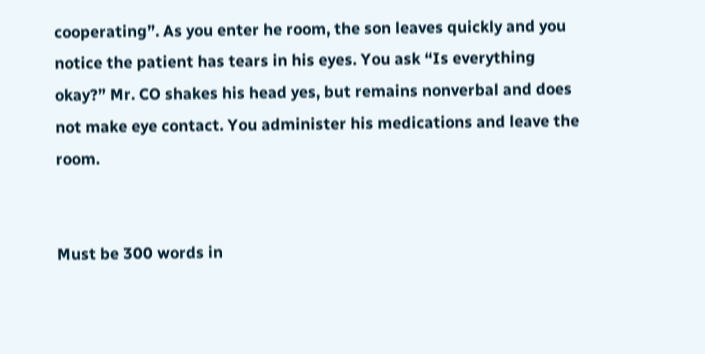cooperating”. As you enter he room, the son leaves quickly and you notice the patient has tears in his eyes. You ask “Is everything okay?” Mr. CO shakes his head yes, but remains nonverbal and does not make eye contact. You administer his medications and leave the room.


Must be 300 words in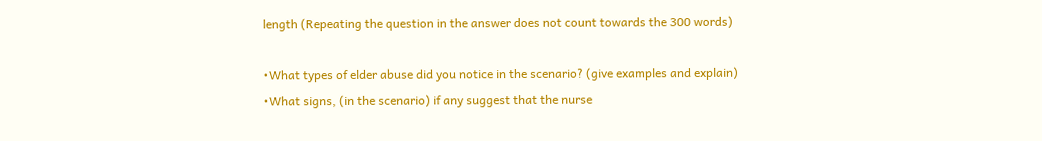length (Repeating the question in the answer does not count towards the 300 words)

•What types of elder abuse did you notice in the scenario? (give examples and explain) •What signs, (in the scenario) if any suggest that the nurse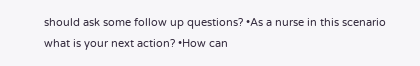should ask some follow up questions? •As a nurse in this scenario what is your next action? •How can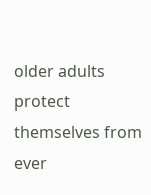older adults protect themselves from ever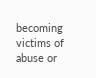becoming victims of abuse or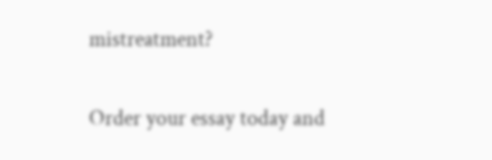mistreatment?

Order your essay today and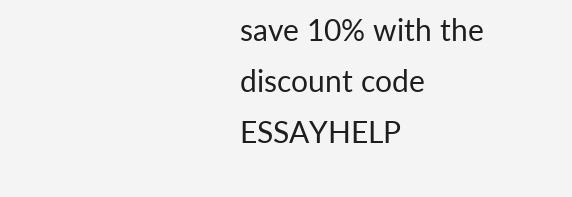save 10% with the discount code ESSAYHELP